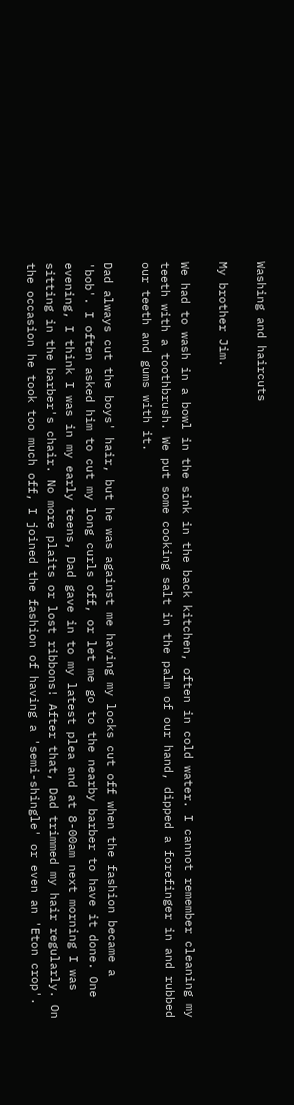Washing and haircuts

My brother Jim.

We had to wash in a bowl in the sink in the back kitchen, often in cold water. I cannot remember cleaning my teeth with a toothbrush. We put some cooking salt in the palm of our hand, dipped a forefinger in and rubbed our teeth and gums with it.

Dad always cut the boys' hair, but he was against me having my locks cut off when the fashion became a 'bob'. I often asked him to cut my long curls off, or let me go to the nearby barber to have it done. One evening, I think I was in my early teens, Dad gave in to my latest plea and at 8-00am next morning I was sitting in the barber's chair. No more plaits or lost ribbons! After that, Dad trimmed my hair regularly. On the occasion he took too much off, I joined the fashion of having a 'semi-shingle' or even an 'Eton crop'.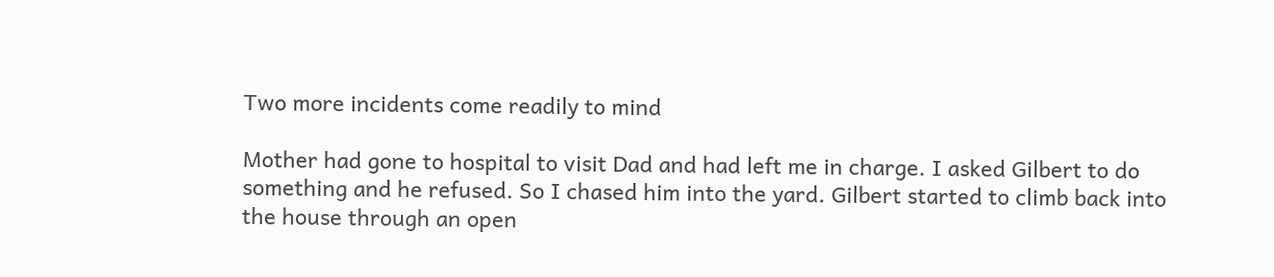Two more incidents come readily to mind

Mother had gone to hospital to visit Dad and had left me in charge. I asked Gilbert to do something and he refused. So I chased him into the yard. Gilbert started to climb back into the house through an open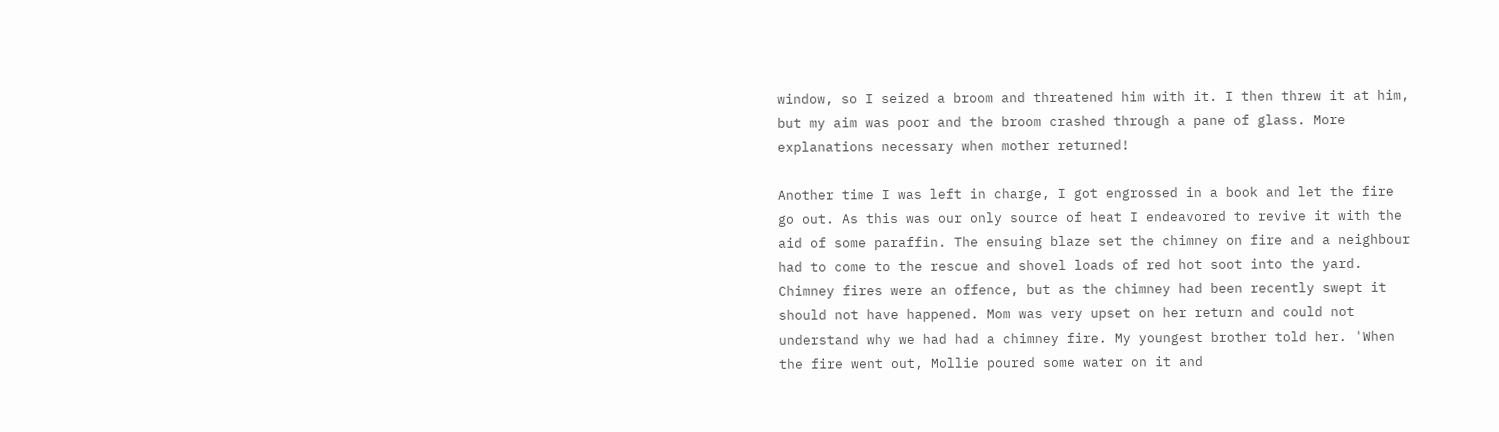window, so I seized a broom and threatened him with it. I then threw it at him, but my aim was poor and the broom crashed through a pane of glass. More explanations necessary when mother returned!

Another time I was left in charge, I got engrossed in a book and let the fire go out. As this was our only source of heat I endeavored to revive it with the aid of some paraffin. The ensuing blaze set the chimney on fire and a neighbour had to come to the rescue and shovel loads of red hot soot into the yard. Chimney fires were an offence, but as the chimney had been recently swept it should not have happened. Mom was very upset on her return and could not understand why we had had a chimney fire. My youngest brother told her. 'When the fire went out, Mollie poured some water on it and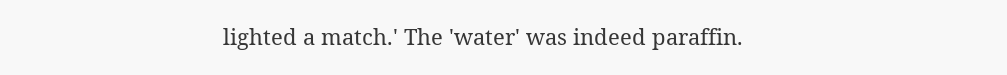lighted a match.' The 'water' was indeed paraffin.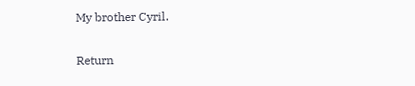My brother Cyril.

Return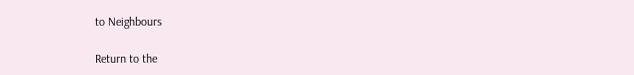to Neighbours

Return to the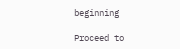beginning

Proceed to